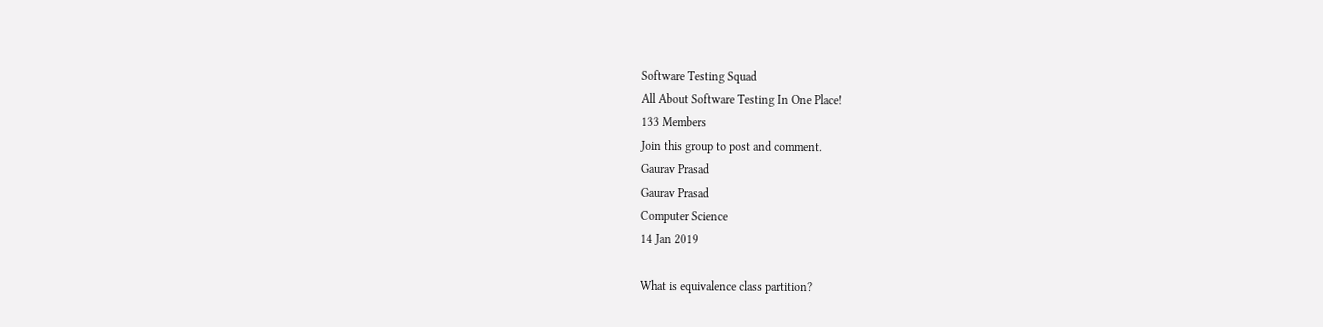Software Testing Squad
All About Software Testing In One Place!
133 Members
Join this group to post and comment.
Gaurav Prasad
Gaurav Prasad
Computer Science
14 Jan 2019

What is equivalence class partition?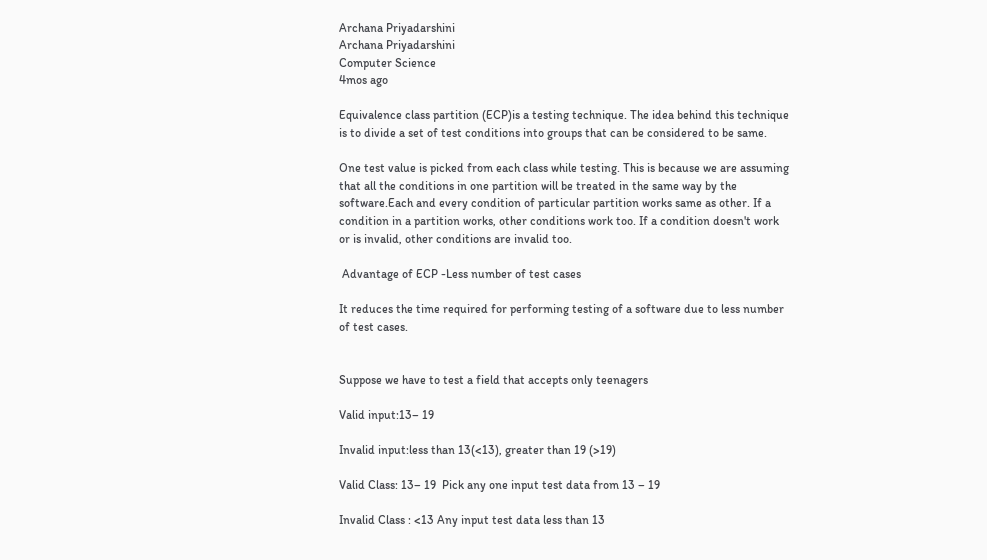Archana Priyadarshini
Archana Priyadarshini
Computer Science
4mos ago

Equivalence class partition (ECP)is a testing technique. The idea behind this technique is to divide a set of test conditions into groups that can be considered to be same.

One test value is picked from each class while testing. This is because we are assuming that all the conditions in one partition will be treated in the same way by the software.Each and every condition of particular partition works same as other. If a condition in a partition works, other conditions work too. If a condition doesn't work or is invalid, other conditions are invalid too.

 Advantage of ECP -Less number of test cases

It reduces the time required for performing testing of a software due to less number of test cases.


Suppose we have to test a field that accepts only teenagers

Valid input:13– 19

Invalid input:less than 13(<13), greater than 19 (>19)

Valid Class: 13– 19  Pick any one input test data from 13 – 19

Invalid Class : <13 Any input test data less than 13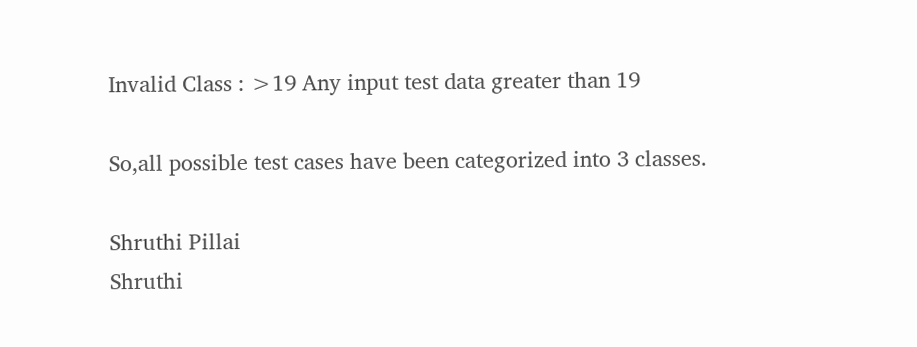Invalid Class : >19 Any input test data greater than 19

So,all possible test cases have been categorized into 3 classes.

Shruthi Pillai
Shruthi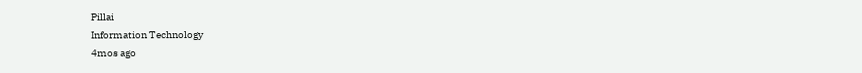Pillai
Information Technology
4mos ago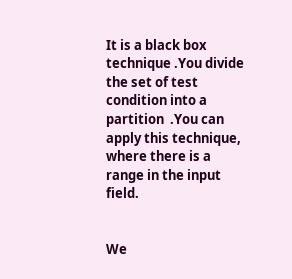It is a black box technique .You divide the set of test condition into a partition  .You can apply this technique, where there is a range in the input field.


We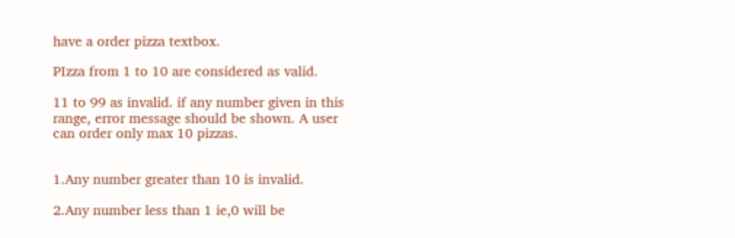have a order pizza textbox.

PIzza from 1 to 10 are considered as valid.

11 to 99 as invalid. if any number given in this range, error message should be shown. A user can order only max 10 pizzas.


1.Any number greater than 10 is invalid.

2.Any number less than 1 ie,0 will be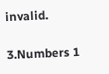invalid.

3.Numbers 1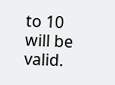to 10 will be valid.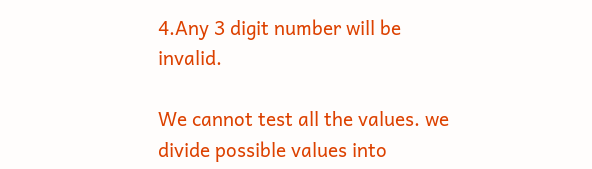4.Any 3 digit number will be invalid.

We cannot test all the values. we divide possible values into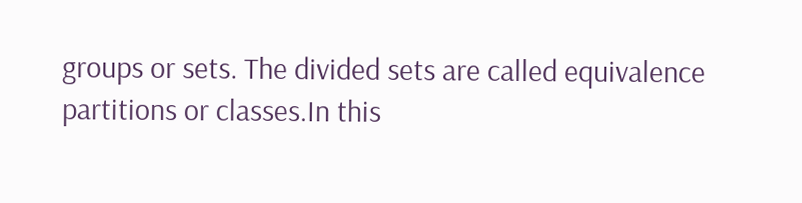groups or sets. The divided sets are called equivalence partitions or classes.In this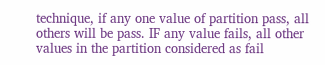technique, if any one value of partition pass, all others will be pass. IF any value fails, all other values in the partition considered as fail